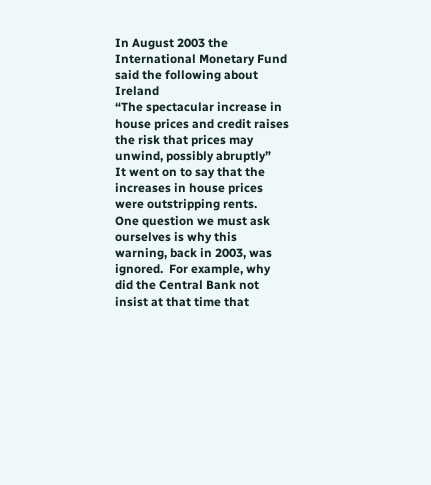In August 2003 the International Monetary Fund said the following about Ireland
“The spectacular increase in house prices and credit raises the risk that prices may unwind, possibly abruptly”
It went on to say that the increases in house prices were outstripping rents.
One question we must ask ourselves is why this warning, back in 2003, was ignored.  For example, why did the Central Bank not insist at that time that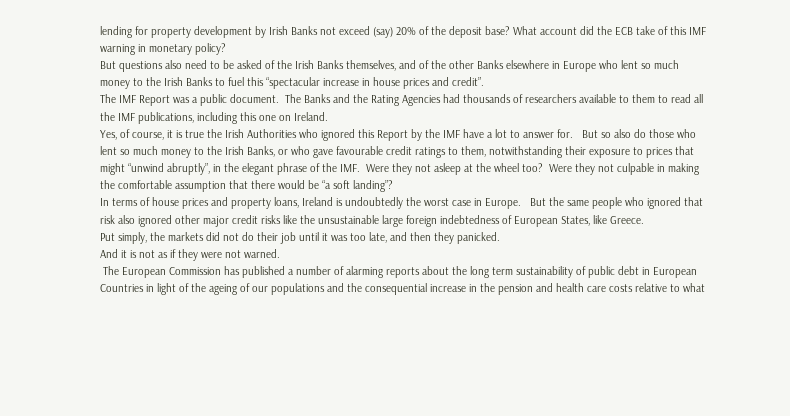lending for property development by Irish Banks not exceed (say) 20% of the deposit base? What account did the ECB take of this IMF warning in monetary policy?
But questions also need to be asked of the Irish Banks themselves, and of the other Banks elsewhere in Europe who lent so much money to the Irish Banks to fuel this “spectacular increase in house prices and credit”.
The IMF Report was a public document.  The Banks and the Rating Agencies had thousands of researchers available to them to read all the IMF publications, including this one on Ireland.
Yes, of course, it is true the Irish Authorities who ignored this Report by the IMF have a lot to answer for.   But so also do those who lent so much money to the Irish Banks, or who gave favourable credit ratings to them, notwithstanding their exposure to prices that might “unwind abruptly”, in the elegant phrase of the IMF.  Were they not asleep at the wheel too?  Were they not culpable in making the comfortable assumption that there would be “a soft landing”?
In terms of house prices and property loans, Ireland is undoubtedly the worst case in Europe.   But the same people who ignored that risk also ignored other major credit risks like the unsustainable large foreign indebtedness of European States, like Greece.
Put simply, the markets did not do their job until it was too late, and then they panicked.
And it is not as if they were not warned.
 The European Commission has published a number of alarming reports about the long term sustainability of public debt in European Countries in light of the ageing of our populations and the consequential increase in the pension and health care costs relative to what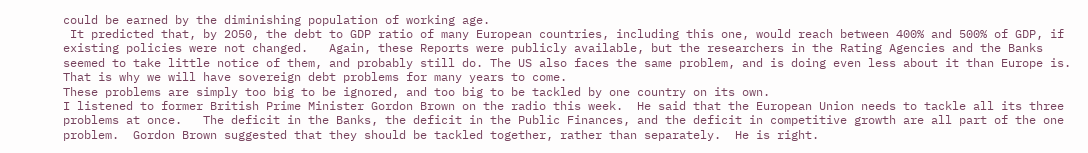could be earned by the diminishing population of working age.
 It predicted that, by 2O50, the debt to GDP ratio of many European countries, including this one, would reach between 400% and 500% of GDP, if existing policies were not changed.   Again, these Reports were publicly available, but the researchers in the Rating Agencies and the Banks seemed to take little notice of them, and probably still do. The US also faces the same problem, and is doing even less about it than Europe is. That is why we will have sovereign debt problems for many years to come.
These problems are simply too big to be ignored, and too big to be tackled by one country on its own.
I listened to former British Prime Minister Gordon Brown on the radio this week.  He said that the European Union needs to tackle all its three problems at once.   The deficit in the Banks, the deficit in the Public Finances, and the deficit in competitive growth are all part of the one problem.  Gordon Brown suggested that they should be tackled together, rather than separately.  He is right.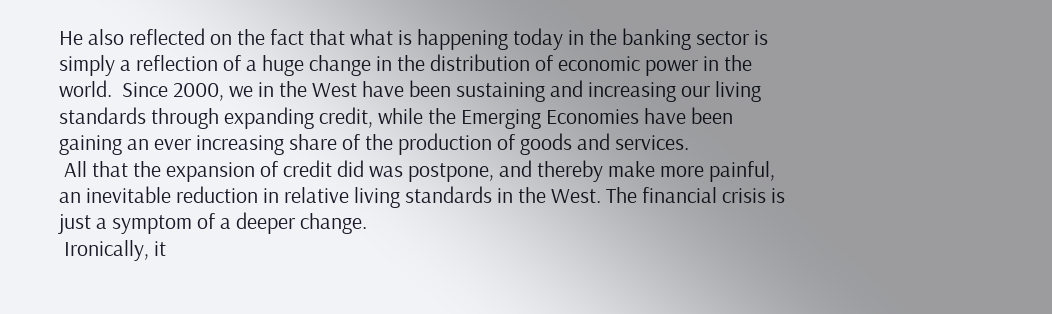He also reflected on the fact that what is happening today in the banking sector is simply a reflection of a huge change in the distribution of economic power in the world.  Since 2000, we in the West have been sustaining and increasing our living standards through expanding credit, while the Emerging Economies have been gaining an ever increasing share of the production of goods and services.
 All that the expansion of credit did was postpone, and thereby make more painful, an inevitable reduction in relative living standards in the West. The financial crisis is just a symptom of a deeper change.
 Ironically, it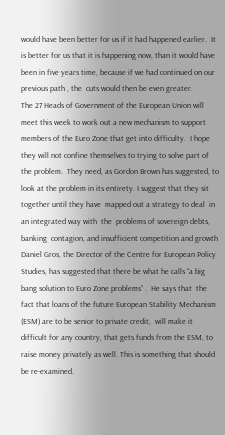would have been better for us if it had happened earlier.  It is better for us that it is happening now, than it would have been in five years time, because if we had continued on our previous path , the  cuts would then be even greater.
The 27 Heads of Government of the European Union will meet this week to work out a new mechanism to support members of the Euro Zone that get into difficulty.  I hope they will not confine themselves to trying to solve part of the problem.  They need, as Gordon Brown has suggested, to look at the problem in its entirety. I suggest that they sit together until they have  mapped out a strategy to deal  in an integrated way with  the  problems of sovereign debts,  banking  contagion, and insufficient competition and growth
Daniel Gros, the Director of the Centre for European Policy Studies, has suggested that there be what he calls “a big bang solution to Euro Zone problems” .  He says that  the fact that loans of the future European Stability Mechanism (ESM) are to be senior to private credit,  will make it difficult for any country, that gets funds from the ESM, to raise money privately as well. This is something that should be re-examined.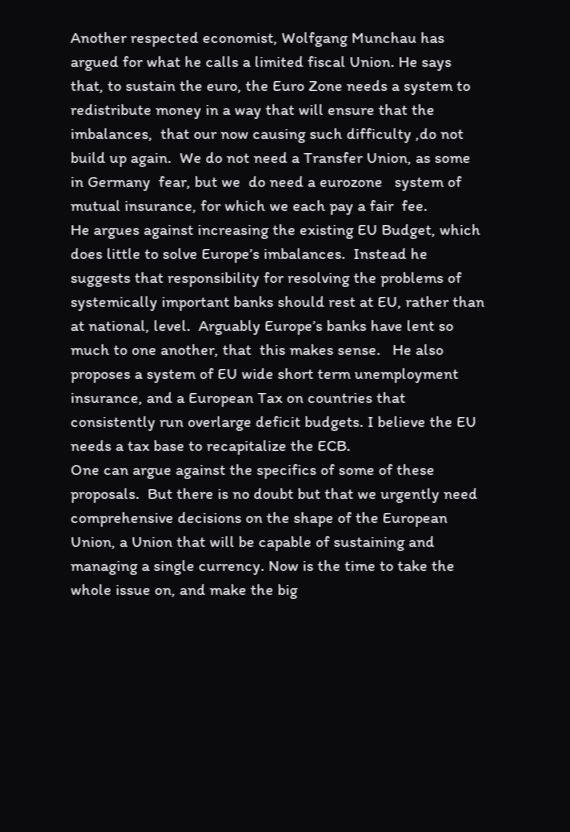Another respected economist, Wolfgang Munchau has argued for what he calls a limited fiscal Union. He says that, to sustain the euro, the Euro Zone needs a system to redistribute money in a way that will ensure that the imbalances,  that our now causing such difficulty ,do not build up again.  We do not need a Transfer Union, as some  in Germany  fear, but we  do need a eurozone   system of mutual insurance, for which we each pay a fair  fee.
He argues against increasing the existing EU Budget, which does little to solve Europe’s imbalances.  Instead he suggests that responsibility for resolving the problems of systemically important banks should rest at EU, rather than at national, level.  Arguably Europe’s banks have lent so much to one another, that  this makes sense.   He also proposes a system of EU wide short term unemployment insurance, and a European Tax on countries that consistently run overlarge deficit budgets. I believe the EU needs a tax base to recapitalize the ECB.
One can argue against the specifics of some of these proposals.  But there is no doubt but that we urgently need comprehensive decisions on the shape of the European Union, a Union that will be capable of sustaining and managing a single currency. Now is the time to take the whole issue on, and make the big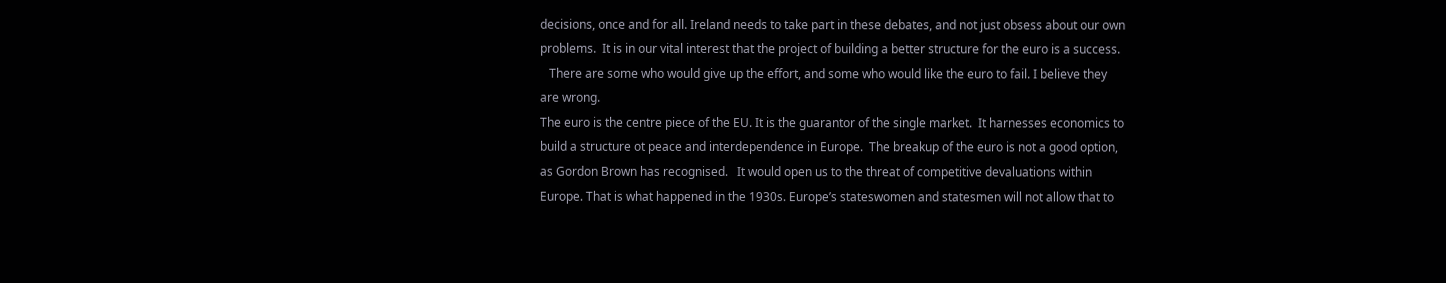decisions, once and for all. Ireland needs to take part in these debates, and not just obsess about our own problems.  It is in our vital interest that the project of building a better structure for the euro is a success.
   There are some who would give up the effort, and some who would like the euro to fail. I believe they are wrong.
The euro is the centre piece of the EU. It is the guarantor of the single market.  It harnesses economics to build a structure ot peace and interdependence in Europe.  The breakup of the euro is not a good option, as Gordon Brown has recognised.   It would open us to the threat of competitive devaluations within Europe. That is what happened in the 1930s. Europe’s stateswomen and statesmen will not allow that to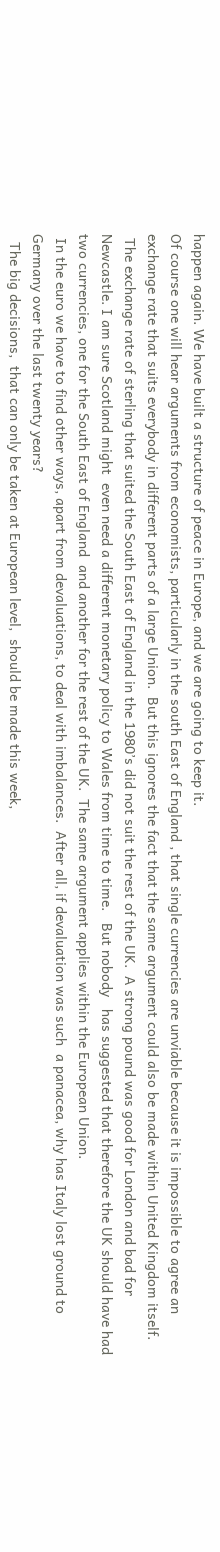happen again. We have built a structure of peace in Europe, and we are going to keep it.
Of course one will hear arguments from economists, particularly in the south East of England , that single currencies are unviable because it is impossible to agree an exchange rate that suits everybody in different parts of a large Union.  But this ignores the fact that the same argument could also be made within United Kingdom itself.
 The exchange rate of sterling that suited the South East of England in the 1980’s did not suit the rest of the UK.  A strong pound was good for London and bad for Newcastle. I am sure Scotland might  even need a different monetary policy to Wales from time to time.   But nobody   has suggested that therefore the UK should have had two currencies, one for the South East of England  and another for the rest of the UK.  The same argument applies within the European Union.
 In the euro we have to find other ways, apart from devaluations, to deal with imbalances.  After all, if devaluation was such  a panacea, why has Italy lost ground to Germany over the last twenty years?
  The big decisions,  that can only be taken at European level,  should be made this week,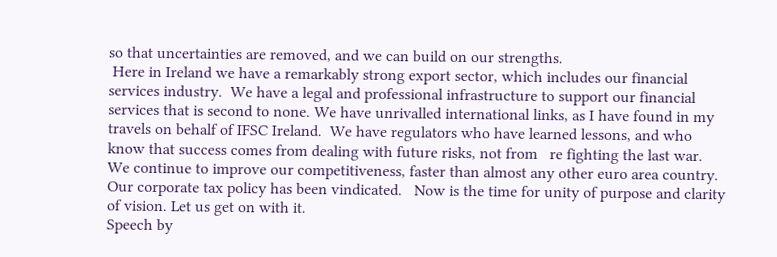so that uncertainties are removed, and we can build on our strengths.
 Here in Ireland we have a remarkably strong export sector, which includes our financial services industry.  We have a legal and professional infrastructure to support our financial services that is second to none. We have unrivalled international links, as I have found in my travels on behalf of IFSC Ireland.  We have regulators who have learned lessons, and who know that success comes from dealing with future risks, not from   re fighting the last war.  We continue to improve our competitiveness, faster than almost any other euro area country. Our corporate tax policy has been vindicated.   Now is the time for unity of purpose and clarity of vision. Let us get on with it.
Speech by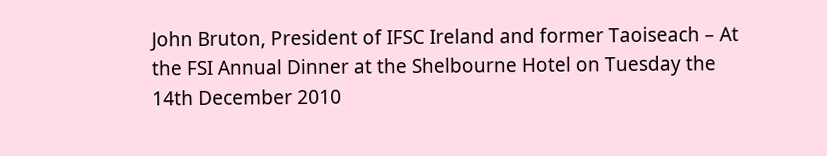John Bruton, President of IFSC Ireland and former Taoiseach – At the FSI Annual Dinner at the Shelbourne Hotel on Tuesday the 14th December 2010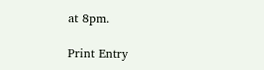at 8pm.

Print Entry